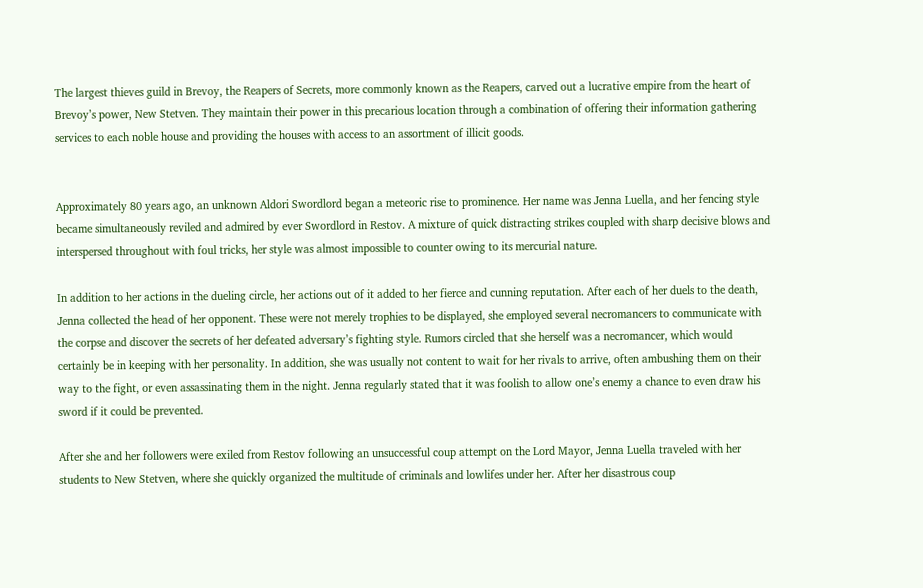The largest thieves guild in Brevoy, the Reapers of Secrets, more commonly known as the Reapers, carved out a lucrative empire from the heart of Brevoy’s power, New Stetven. They maintain their power in this precarious location through a combination of offering their information gathering services to each noble house and providing the houses with access to an assortment of illicit goods.


Approximately 80 years ago, an unknown Aldori Swordlord began a meteoric rise to prominence. Her name was Jenna Luella, and her fencing style became simultaneously reviled and admired by ever Swordlord in Restov. A mixture of quick distracting strikes coupled with sharp decisive blows and interspersed throughout with foul tricks, her style was almost impossible to counter owing to its mercurial nature.

In addition to her actions in the dueling circle, her actions out of it added to her fierce and cunning reputation. After each of her duels to the death, Jenna collected the head of her opponent. These were not merely trophies to be displayed, she employed several necromancers to communicate with the corpse and discover the secrets of her defeated adversary’s fighting style. Rumors circled that she herself was a necromancer, which would certainly be in keeping with her personality. In addition, she was usually not content to wait for her rivals to arrive, often ambushing them on their way to the fight, or even assassinating them in the night. Jenna regularly stated that it was foolish to allow one’s enemy a chance to even draw his sword if it could be prevented.

After she and her followers were exiled from Restov following an unsuccessful coup attempt on the Lord Mayor, Jenna Luella traveled with her students to New Stetven, where she quickly organized the multitude of criminals and lowlifes under her. After her disastrous coup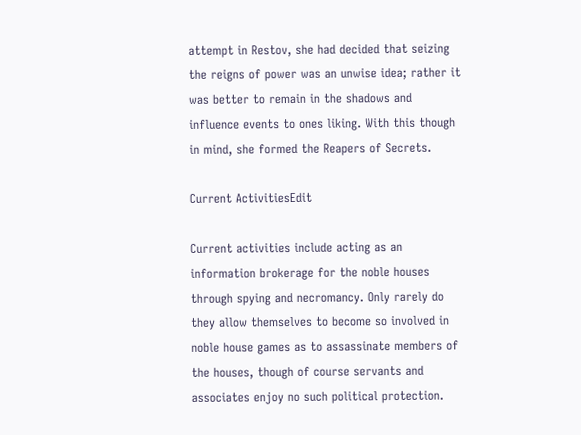attempt in Restov, she had decided that seizing the reigns of power was an unwise idea; rather it was better to remain in the shadows and influence events to ones liking. With this though in mind, she formed the Reapers of Secrets.

Current ActivitiesEdit

Current activities include acting as an information brokerage for the noble houses through spying and necromancy. Only rarely do they allow themselves to become so involved in noble house games as to assassinate members of the houses, though of course servants and associates enjoy no such political protection.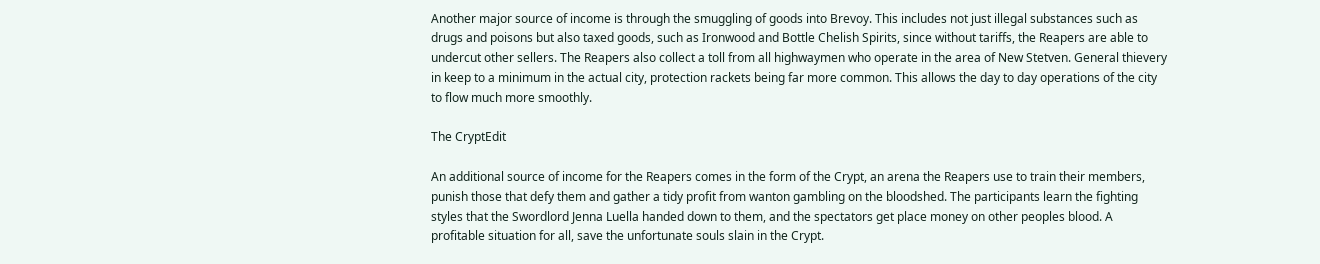Another major source of income is through the smuggling of goods into Brevoy. This includes not just illegal substances such as drugs and poisons but also taxed goods, such as Ironwood and Bottle Chelish Spirits, since without tariffs, the Reapers are able to undercut other sellers. The Reapers also collect a toll from all highwaymen who operate in the area of New Stetven. General thievery in keep to a minimum in the actual city, protection rackets being far more common. This allows the day to day operations of the city to flow much more smoothly.

The CryptEdit

An additional source of income for the Reapers comes in the form of the Crypt, an arena the Reapers use to train their members, punish those that defy them and gather a tidy profit from wanton gambling on the bloodshed. The participants learn the fighting styles that the Swordlord Jenna Luella handed down to them, and the spectators get place money on other peoples blood. A profitable situation for all, save the unfortunate souls slain in the Crypt.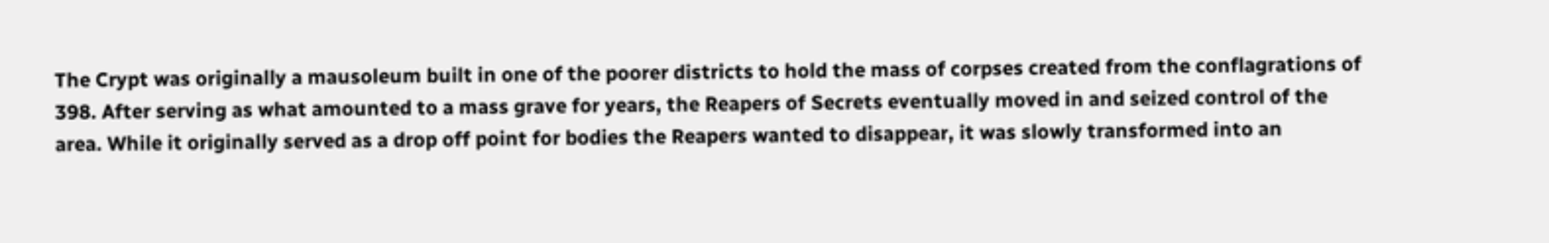The Crypt was originally a mausoleum built in one of the poorer districts to hold the mass of corpses created from the conflagrations of 398. After serving as what amounted to a mass grave for years, the Reapers of Secrets eventually moved in and seized control of the area. While it originally served as a drop off point for bodies the Reapers wanted to disappear, it was slowly transformed into an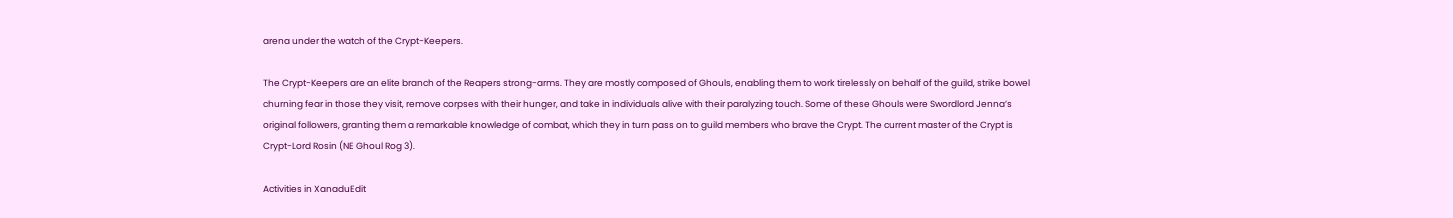arena under the watch of the Crypt-Keepers.

The Crypt-Keepers are an elite branch of the Reapers strong-arms. They are mostly composed of Ghouls, enabling them to work tirelessly on behalf of the guild, strike bowel churning fear in those they visit, remove corpses with their hunger, and take in individuals alive with their paralyzing touch. Some of these Ghouls were Swordlord Jenna’s original followers, granting them a remarkable knowledge of combat, which they in turn pass on to guild members who brave the Crypt. The current master of the Crypt is Crypt-Lord Rosin (NE Ghoul Rog 3).

Activities in XanaduEdit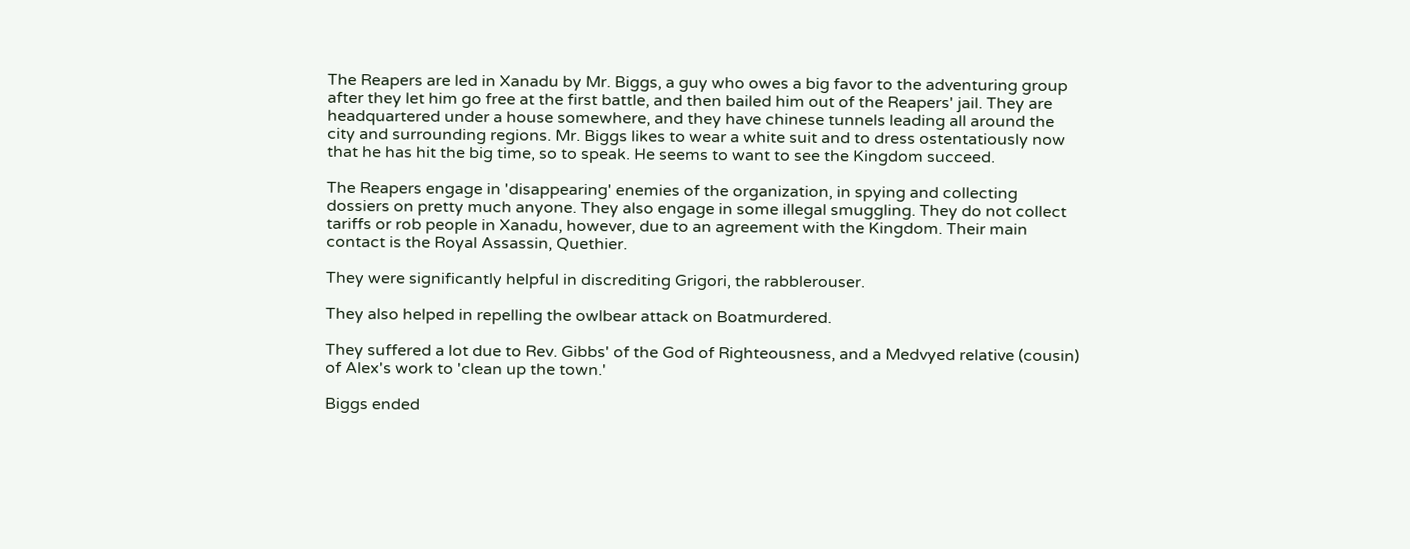The Reapers are led in Xanadu by Mr. Biggs, a guy who owes a big favor to the adventuring group after they let him go free at the first battle, and then bailed him out of the Reapers' jail. They are headquartered under a house somewhere, and they have chinese tunnels leading all around the city and surrounding regions. Mr. Biggs likes to wear a white suit and to dress ostentatiously now that he has hit the big time, so to speak. He seems to want to see the Kingdom succeed.

The Reapers engage in 'disappearing' enemies of the organization, in spying and collecting dossiers on pretty much anyone. They also engage in some illegal smuggling. They do not collect tariffs or rob people in Xanadu, however, due to an agreement with the Kingdom. Their main contact is the Royal Assassin, Quethier.

They were significantly helpful in discrediting Grigori, the rabblerouser.

They also helped in repelling the owlbear attack on Boatmurdered.

They suffered a lot due to Rev. Gibbs' of the God of Righteousness, and a Medvyed relative (cousin) of Alex's work to 'clean up the town.'

Biggs ended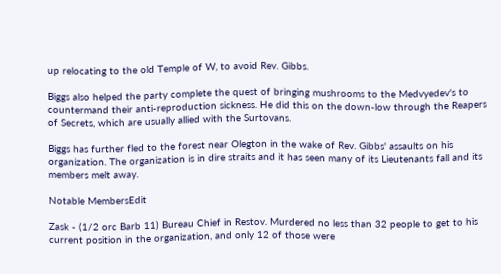up relocating to the old Temple of W, to avoid Rev. Gibbs.

Biggs also helped the party complete the quest of bringing mushrooms to the Medvyedev's to countermand their anti-reproduction sickness. He did this on the down-low through the Reapers of Secrets, which are usually allied with the Surtovans.

Biggs has further fled to the forest near Olegton in the wake of Rev. Gibbs' assaults on his organization. The organization is in dire straits and it has seen many of its Lieutenants fall and its members melt away.

Notable MembersEdit

Zask - (1/2 orc Barb 11) Bureau Chief in Restov. Murdered no less than 32 people to get to his current position in the organization, and only 12 of those were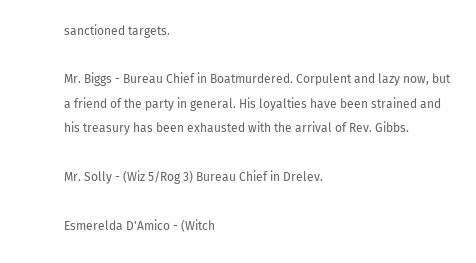sanctioned targets.

Mr. Biggs - Bureau Chief in Boatmurdered. Corpulent and lazy now, but a friend of the party in general. His loyalties have been strained and his treasury has been exhausted with the arrival of Rev. Gibbs.

Mr. Solly - (Wiz 5/Rog 3) Bureau Chief in Drelev.

Esmerelda D'Amico - (Witch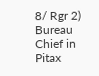8/ Rgr 2) Bureau Chief in Pitax